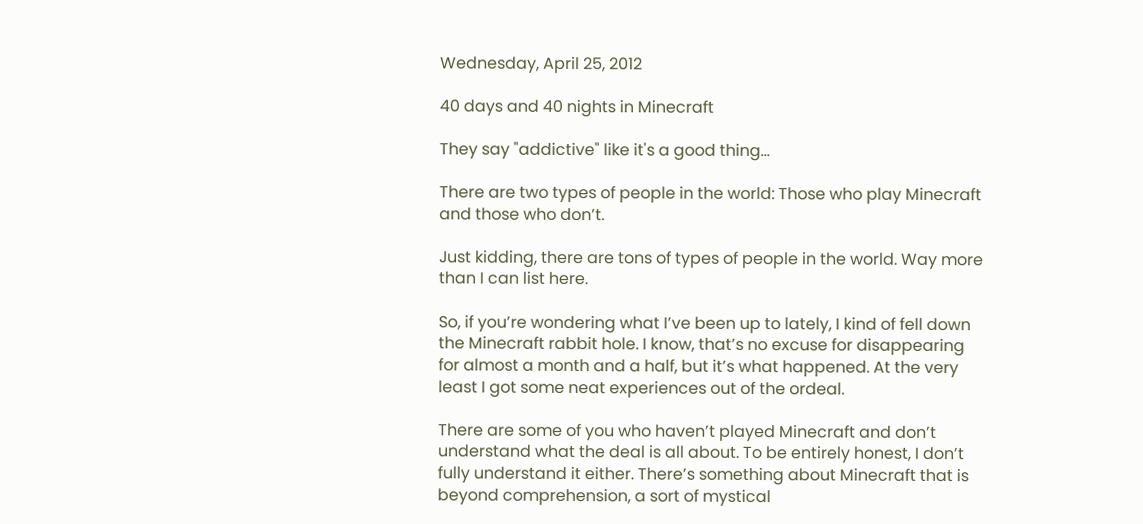Wednesday, April 25, 2012

40 days and 40 nights in Minecraft

They say "addictive" like it's a good thing...

There are two types of people in the world: Those who play Minecraft and those who don’t.

Just kidding, there are tons of types of people in the world. Way more than I can list here.

So, if you’re wondering what I’ve been up to lately, I kind of fell down the Minecraft rabbit hole. I know, that’s no excuse for disappearing for almost a month and a half, but it’s what happened. At the very least I got some neat experiences out of the ordeal.

There are some of you who haven’t played Minecraft and don’t understand what the deal is all about. To be entirely honest, I don’t fully understand it either. There’s something about Minecraft that is beyond comprehension, a sort of mystical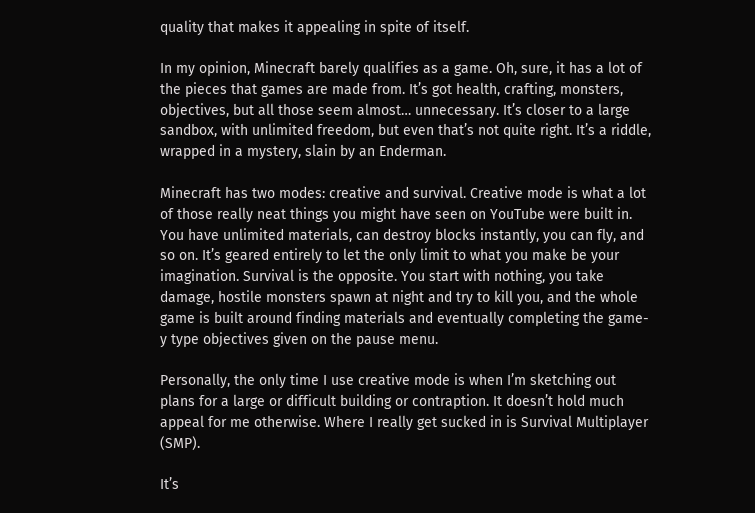quality that makes it appealing in spite of itself.

In my opinion, Minecraft barely qualifies as a game. Oh, sure, it has a lot of the pieces that games are made from. It’s got health, crafting, monsters, objectives, but all those seem almost… unnecessary. It’s closer to a large sandbox, with unlimited freedom, but even that’s not quite right. It’s a riddle, wrapped in a mystery, slain by an Enderman.

Minecraft has two modes: creative and survival. Creative mode is what a lot of those really neat things you might have seen on YouTube were built in. You have unlimited materials, can destroy blocks instantly, you can fly, and so on. It’s geared entirely to let the only limit to what you make be your imagination. Survival is the opposite. You start with nothing, you take damage, hostile monsters spawn at night and try to kill you, and the whole game is built around finding materials and eventually completing the game-y type objectives given on the pause menu.

Personally, the only time I use creative mode is when I’m sketching out plans for a large or difficult building or contraption. It doesn’t hold much appeal for me otherwise. Where I really get sucked in is Survival Multiplayer (SMP).

It’s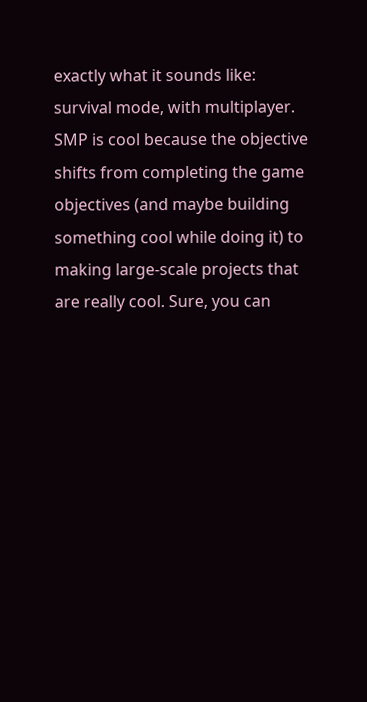exactly what it sounds like: survival mode, with multiplayer. SMP is cool because the objective shifts from completing the game objectives (and maybe building something cool while doing it) to making large-scale projects that are really cool. Sure, you can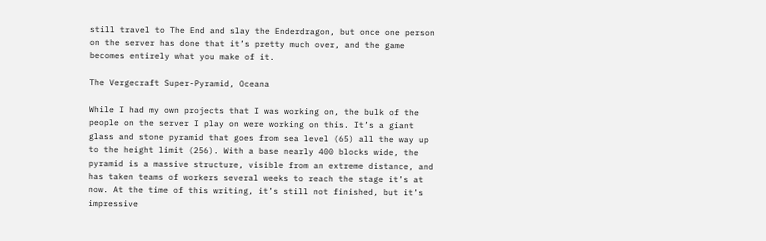still travel to The End and slay the Enderdragon, but once one person on the server has done that it’s pretty much over, and the game becomes entirely what you make of it.

The Vergecraft Super-Pyramid, Oceana

While I had my own projects that I was working on, the bulk of the people on the server I play on were working on this. It’s a giant glass and stone pyramid that goes from sea level (65) all the way up to the height limit (256). With a base nearly 400 blocks wide, the pyramid is a massive structure, visible from an extreme distance, and has taken teams of workers several weeks to reach the stage it’s at now. At the time of this writing, it’s still not finished, but it’s impressive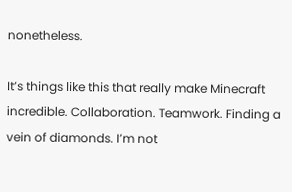nonetheless.

It’s things like this that really make Minecraft incredible. Collaboration. Teamwork. Finding a vein of diamonds. I’m not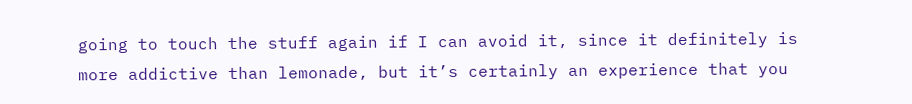going to touch the stuff again if I can avoid it, since it definitely is more addictive than lemonade, but it’s certainly an experience that you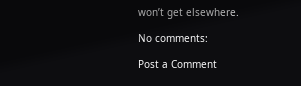won’t get elsewhere.

No comments:

Post a Comment